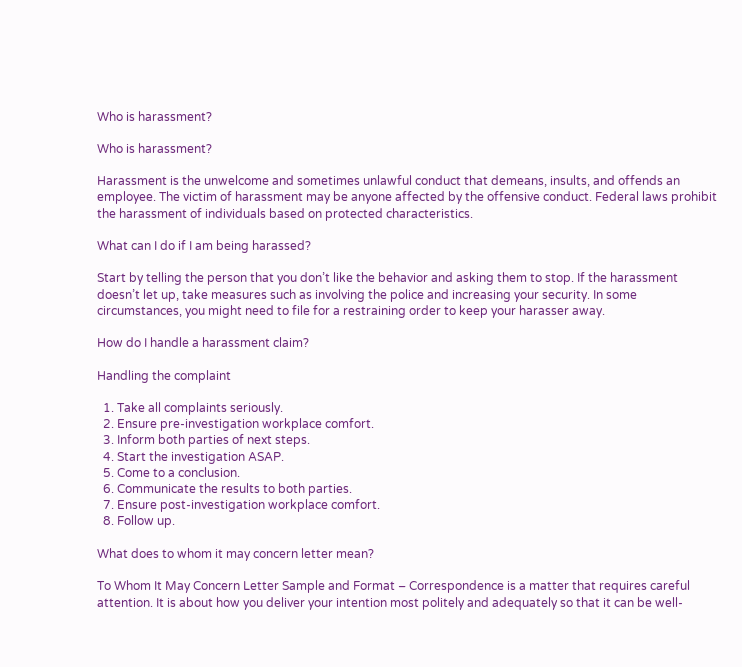Who is harassment?

Who is harassment?

Harassment is the unwelcome and sometimes unlawful conduct that demeans, insults, and offends an employee. The victim of harassment may be anyone affected by the offensive conduct. Federal laws prohibit the harassment of individuals based on protected characteristics.

What can I do if I am being harassed?

Start by telling the person that you don’t like the behavior and asking them to stop. If the harassment doesn’t let up, take measures such as involving the police and increasing your security. In some circumstances, you might need to file for a restraining order to keep your harasser away.

How do I handle a harassment claim?

Handling the complaint

  1. Take all complaints seriously.
  2. Ensure pre-investigation workplace comfort.
  3. Inform both parties of next steps.
  4. Start the investigation ASAP.
  5. Come to a conclusion.
  6. Communicate the results to both parties.
  7. Ensure post-investigation workplace comfort.
  8. Follow up.

What does to whom it may concern letter mean?

To Whom It May Concern Letter Sample and Format – Correspondence is a matter that requires careful attention. It is about how you deliver your intention most politely and adequately so that it can be well-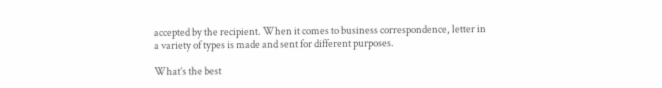accepted by the recipient. When it comes to business correspondence, letter in a variety of types is made and sent for different purposes.

What’s the best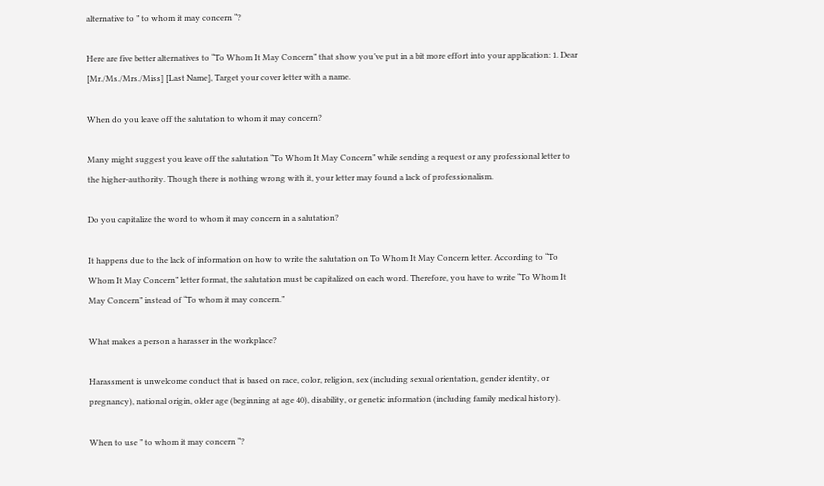alternative to ” to whom it may concern “?

Here are five better alternatives to “To Whom It May Concern” that show you’ve put in a bit more effort into your application: 1. Dear [Mr./Ms./Mrs./Miss] [Last Name], Target your cover letter with a name.

When do you leave off the salutation to whom it may concern?

Many might suggest you leave off the salutation “To Whom It May Concern” while sending a request or any professional letter to the higher-authority. Though there is nothing wrong with it, your letter may found a lack of professionalism.

Do you capitalize the word to whom it may concern in a salutation?

It happens due to the lack of information on how to write the salutation on To Whom It May Concern letter. According to “To Whom It May Concern” letter format, the salutation must be capitalized on each word. Therefore, you have to write “To Whom It May Concern” instead of “To whom it may concern.”

What makes a person a harasser in the workplace?

Harassment is unwelcome conduct that is based on race, color, religion, sex (including sexual orientation, gender identity, or pregnancy), national origin, older age (beginning at age 40), disability, or genetic information (including family medical history).

When to use ” to whom it may concern “?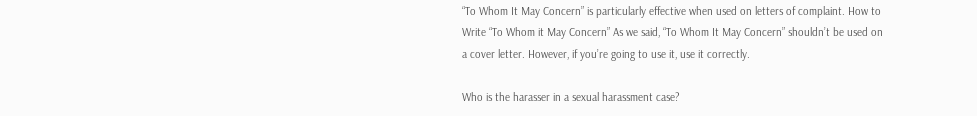“To Whom It May Concern” is particularly effective when used on letters of complaint. How to Write “To Whom it May Concern” As we said, “To Whom It May Concern” shouldn’t be used on a cover letter. However, if you’re going to use it, use it correctly.

Who is the harasser in a sexual harassment case?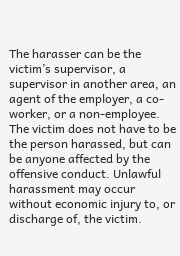The harasser can be the victim’s supervisor, a supervisor in another area, an agent of the employer, a co-worker, or a non-employee. The victim does not have to be the person harassed, but can be anyone affected by the offensive conduct. Unlawful harassment may occur without economic injury to, or discharge of, the victim.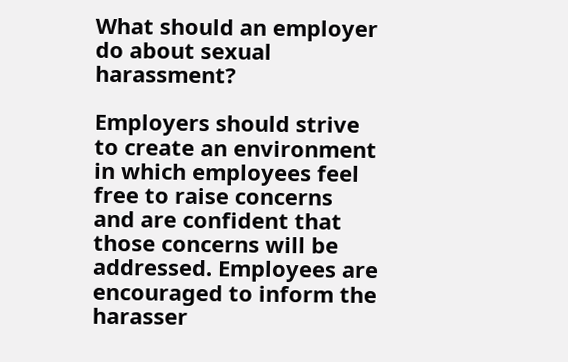What should an employer do about sexual harassment?

Employers should strive to create an environment in which employees feel free to raise concerns and are confident that those concerns will be addressed. Employees are encouraged to inform the harasser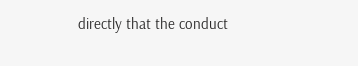directly that the conduct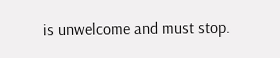is unwelcome and must stop.